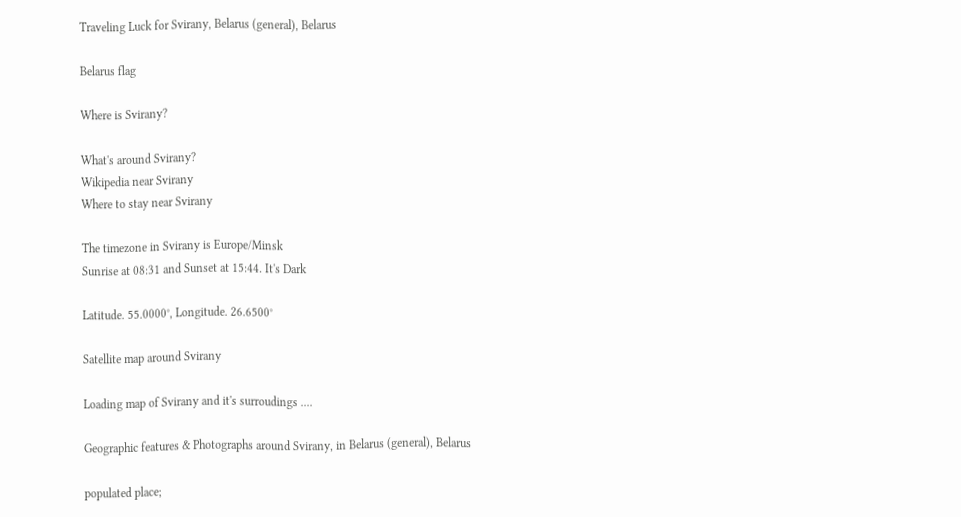Traveling Luck for Svirany, Belarus (general), Belarus

Belarus flag

Where is Svirany?

What's around Svirany?
Wikipedia near Svirany
Where to stay near Svirany

The timezone in Svirany is Europe/Minsk
Sunrise at 08:31 and Sunset at 15:44. It's Dark

Latitude. 55.0000°, Longitude. 26.6500°

Satellite map around Svirany

Loading map of Svirany and it's surroudings ....

Geographic features & Photographs around Svirany, in Belarus (general), Belarus

populated place;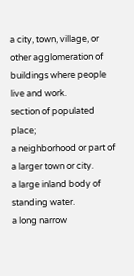a city, town, village, or other agglomeration of buildings where people live and work.
section of populated place;
a neighborhood or part of a larger town or city.
a large inland body of standing water.
a long narrow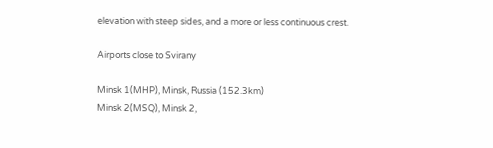elevation with steep sides, and a more or less continuous crest.

Airports close to Svirany

Minsk 1(MHP), Minsk, Russia (152.3km)
Minsk 2(MSQ), Minsk 2,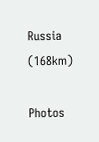Russia (168km)

Photos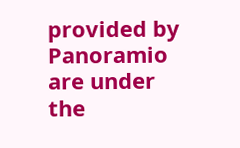provided by Panoramio are under the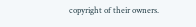copyright of their owners.